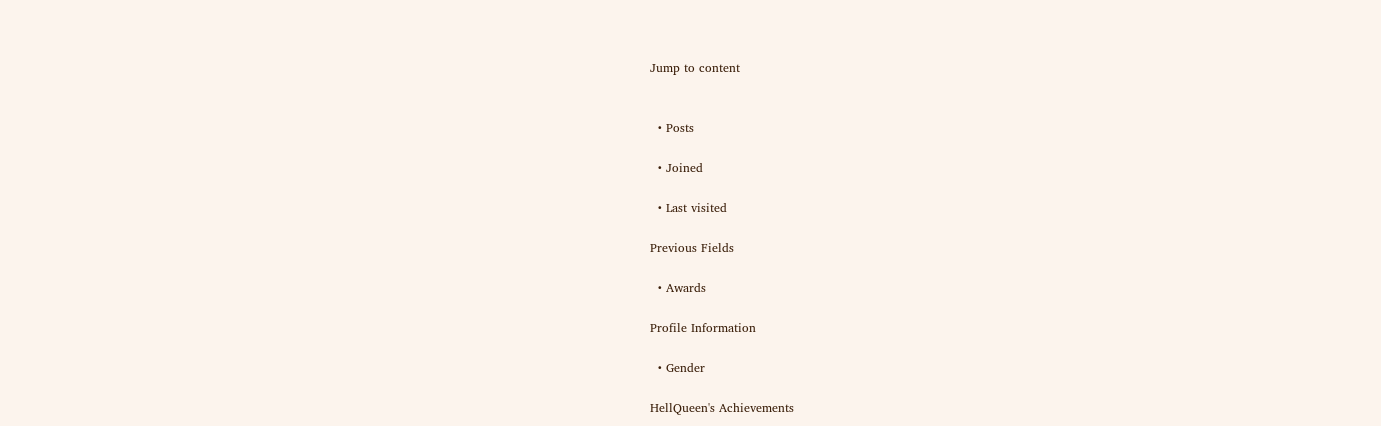Jump to content


  • Posts

  • Joined

  • Last visited

Previous Fields

  • Awards

Profile Information

  • Gender

HellQueen's Achievements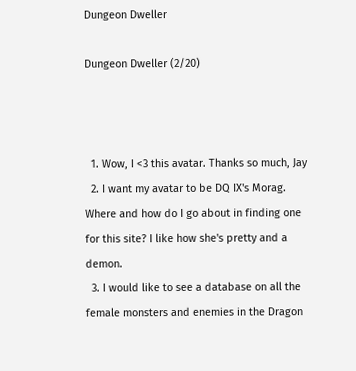Dungeon Dweller

Dungeon Dweller (2/20)



  1. Wow, I <3 this avatar. Thanks so much, Jay
  2. I want my avatar to be DQ IX's Morag. Where and how do I go about in finding one for this site? I like how she's pretty and a demon.
  3. I would like to see a database on all the female monsters and enemies in the Dragon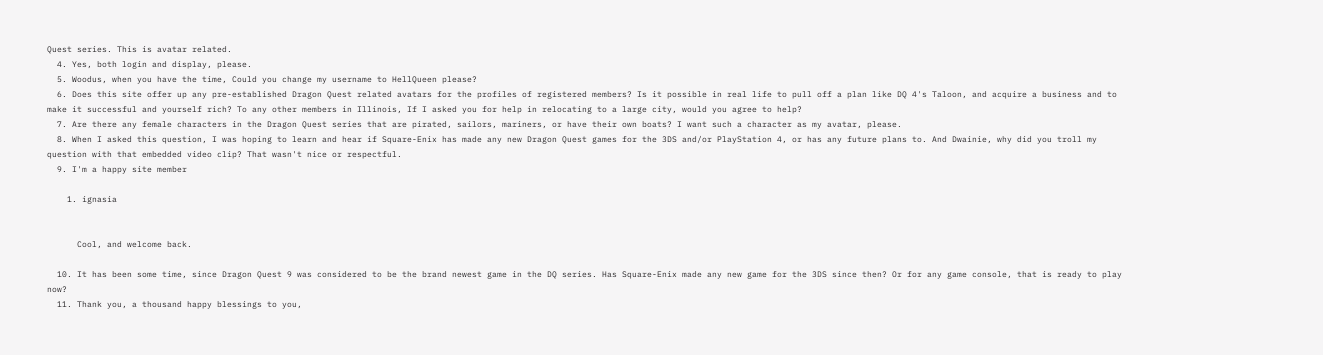Quest series. This is avatar related.
  4. Yes, both login and display, please.
  5. Woodus, when you have the time, Could you change my username to HellQueen please?
  6. Does this site offer up any pre-established Dragon Quest related avatars for the profiles of registered members? Is it possible in real life to pull off a plan like DQ 4's Taloon, and acquire a business and to make it successful and yourself rich? To any other members in Illinois, If I asked you for help in relocating to a large city, would you agree to help?
  7. Are there any female characters in the Dragon Quest series that are pirated, sailors, mariners, or have their own boats? I want such a character as my avatar, please.
  8. When I asked this question, I was hoping to learn and hear if Square-Enix has made any new Dragon Quest games for the 3DS and/or PlayStation 4, or has any future plans to. And Dwainie, why did you troll my question with that embedded video clip? That wasn't nice or respectful.
  9. I'm a happy site member

    1. ignasia


      Cool, and welcome back.

  10. It has been some time, since Dragon Quest 9 was considered to be the brand newest game in the DQ series. Has Square-Enix made any new game for the 3DS since then? Or for any game console, that is ready to play now?
  11. Thank you, a thousand happy blessings to you,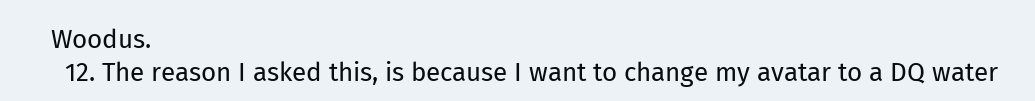Woodus.
  12. The reason I asked this, is because I want to change my avatar to a DQ water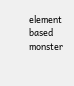element based monster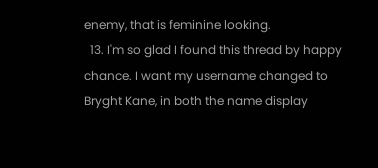enemy, that is feminine looking.
  13. I'm so glad I found this thread by happy chance. I want my username changed to Bryght Kane, in both the name display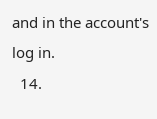and in the account's log in.
  14.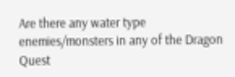Are there any water type enemies/monsters in any of the Dragon Quest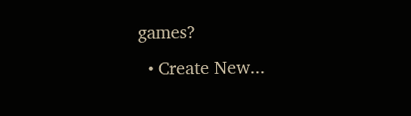games?
  • Create New...